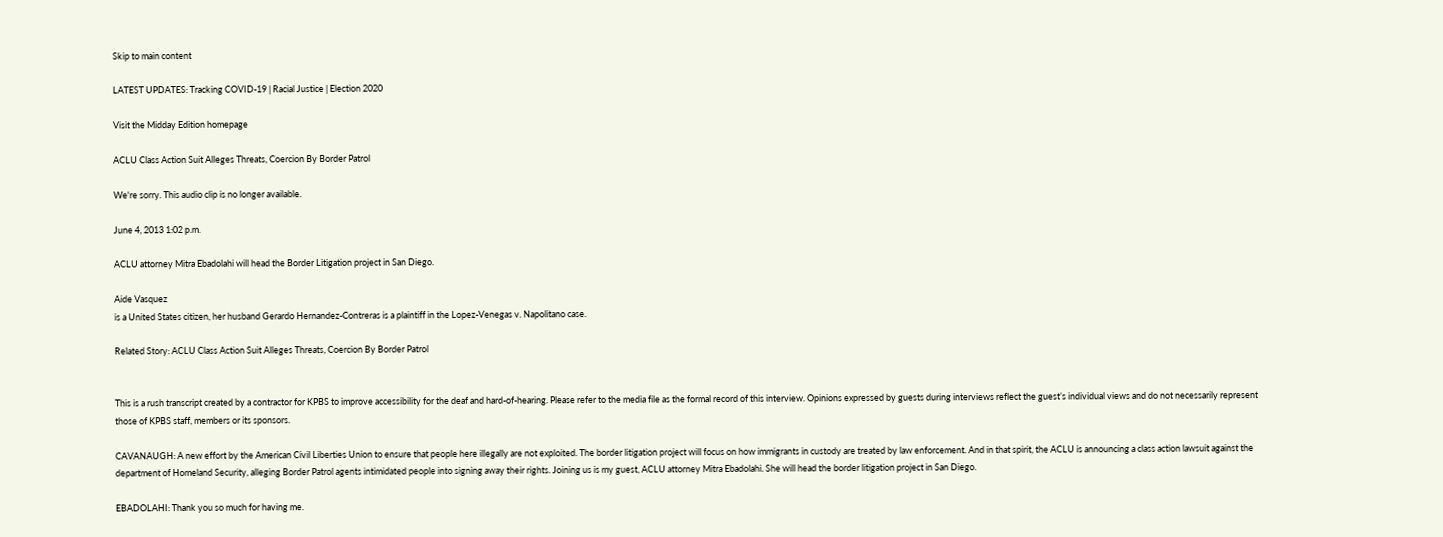Skip to main content

LATEST UPDATES: Tracking COVID-19 | Racial Justice | Election 2020

Visit the Midday Edition homepage

ACLU Class Action Suit Alleges Threats, Coercion By Border Patrol

We're sorry. This audio clip is no longer available.

June 4, 2013 1:02 p.m.

ACLU attorney Mitra Ebadolahi will head the Border Litigation project in San Diego.

Aide Vasquez
is a United States citizen, her husband Gerardo Hernandez-Contreras is a plaintiff in the Lopez-Venegas v. Napolitano case.

Related Story: ACLU Class Action Suit Alleges Threats, Coercion By Border Patrol


This is a rush transcript created by a contractor for KPBS to improve accessibility for the deaf and hard-of-hearing. Please refer to the media file as the formal record of this interview. Opinions expressed by guests during interviews reflect the guest’s individual views and do not necessarily represent those of KPBS staff, members or its sponsors.

CAVANAUGH: A new effort by the American Civil Liberties Union to ensure that people here illegally are not exploited. The border litigation project will focus on how immigrants in custody are treated by law enforcement. And in that spirit, the ACLU is announcing a class action lawsuit against the department of Homeland Security, alleging Border Patrol agents intimidated people into signing away their rights. Joining us is my guest, ACLU attorney Mitra Ebadolahi. She will head the border litigation project in San Diego.

EBADOLAHI: Thank you so much for having me.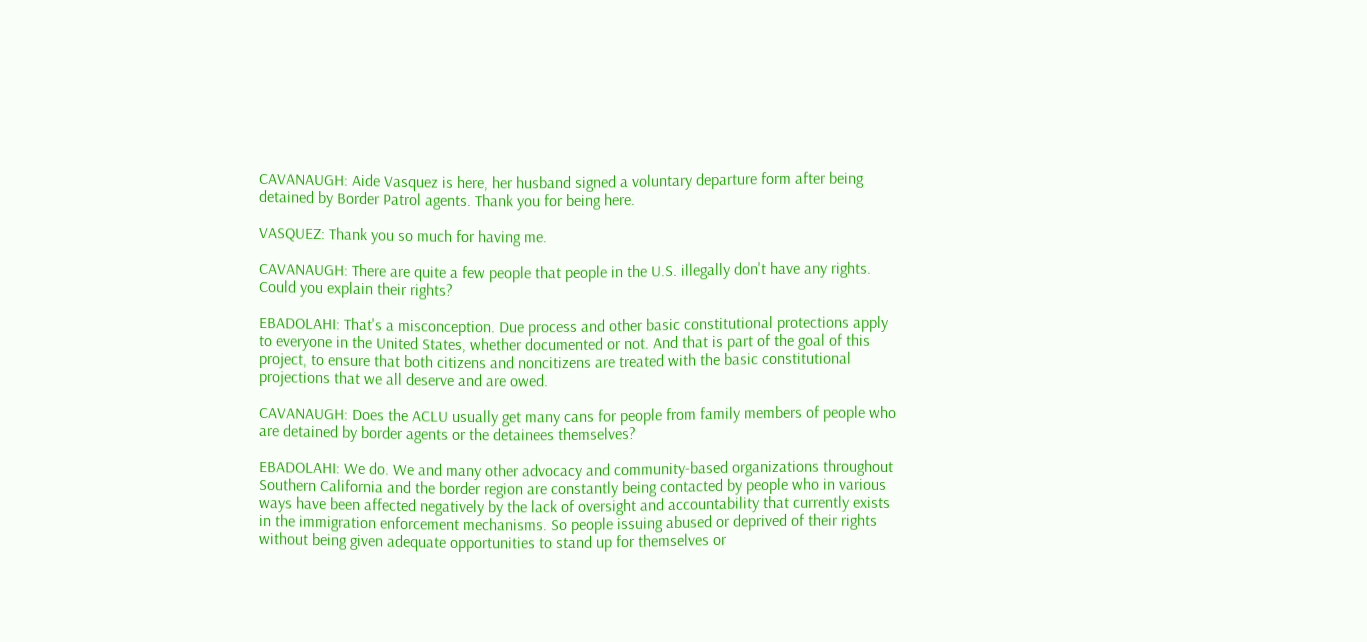CAVANAUGH: Aide Vasquez is here, her husband signed a voluntary departure form after being detained by Border Patrol agents. Thank you for being here.

VASQUEZ: Thank you so much for having me.

CAVANAUGH: There are quite a few people that people in the U.S. illegally don't have any rights. Could you explain their rights?

EBADOLAHI: That's a misconception. Due process and other basic constitutional protections apply to everyone in the United States, whether documented or not. And that is part of the goal of this project, to ensure that both citizens and noncitizens are treated with the basic constitutional projections that we all deserve and are owed.

CAVANAUGH: Does the ACLU usually get many cans for people from family members of people who are detained by border agents or the detainees themselves?

EBADOLAHI: We do. We and many other advocacy and community-based organizations throughout Southern California and the border region are constantly being contacted by people who in various ways have been affected negatively by the lack of oversight and accountability that currently exists in the immigration enforcement mechanisms. So people issuing abused or deprived of their rights without being given adequate opportunities to stand up for themselves or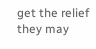get the relief they may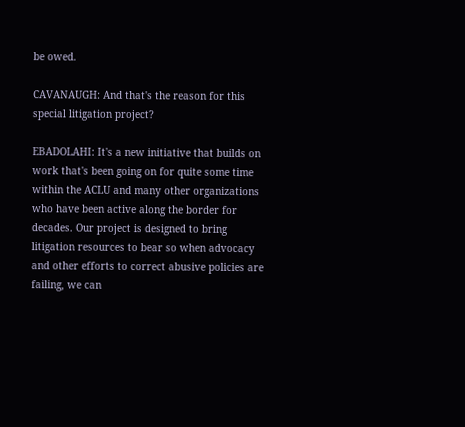be owed.

CAVANAUGH: And that's the reason for this special litigation project?

EBADOLAHI: It's a new initiative that builds on work that's been going on for quite some time within the ACLU and many other organizations who have been active along the border for decades. Our project is designed to bring litigation resources to bear so when advocacy and other efforts to correct abusive policies are failing, we can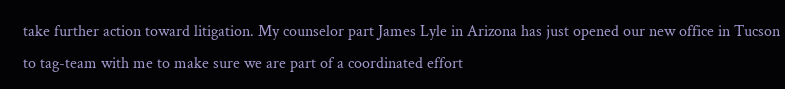take further action toward litigation. My counselor part James Lyle in Arizona has just opened our new office in Tucson to tag-team with me to make sure we are part of a coordinated effort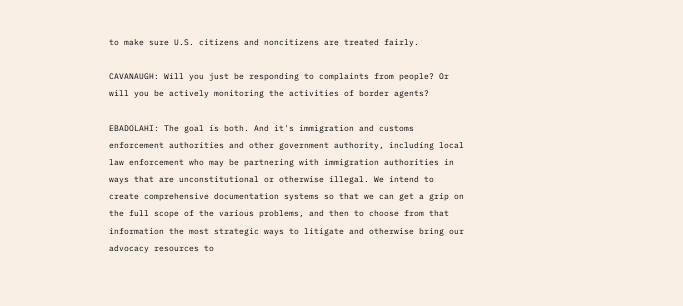to make sure U.S. citizens and noncitizens are treated fairly.

CAVANAUGH: Will you just be responding to complaints from people? Or will you be actively monitoring the activities of border agents?

EBADOLAHI: The goal is both. And it's immigration and customs enforcement authorities and other government authority, including local law enforcement who may be partnering with immigration authorities in ways that are unconstitutional or otherwise illegal. We intend to create comprehensive documentation systems so that we can get a grip on the full scope of the various problems, and then to choose from that information the most strategic ways to litigate and otherwise bring our advocacy resources to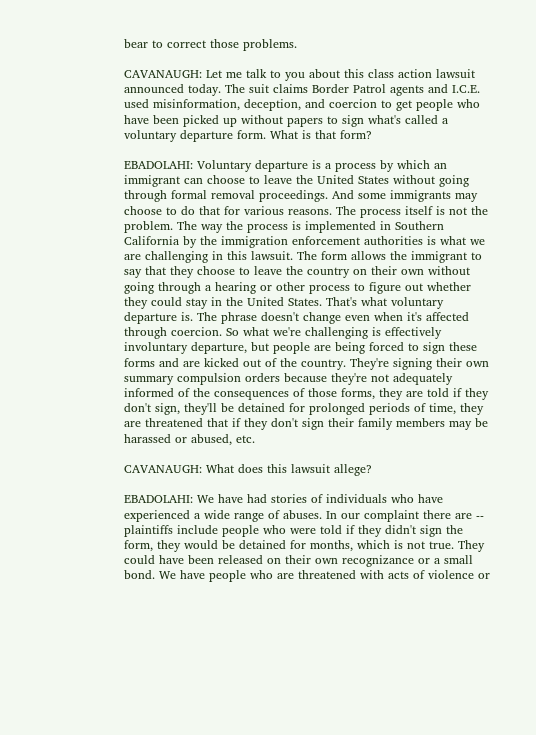bear to correct those problems.

CAVANAUGH: Let me talk to you about this class action lawsuit announced today. The suit claims Border Patrol agents and I.C.E. used misinformation, deception, and coercion to get people who have been picked up without papers to sign what's called a voluntary departure form. What is that form?

EBADOLAHI: Voluntary departure is a process by which an immigrant can choose to leave the United States without going through formal removal proceedings. And some immigrants may choose to do that for various reasons. The process itself is not the problem. The way the process is implemented in Southern California by the immigration enforcement authorities is what we are challenging in this lawsuit. The form allows the immigrant to say that they choose to leave the country on their own without going through a hearing or other process to figure out whether they could stay in the United States. That's what voluntary departure is. The phrase doesn't change even when it's affected through coercion. So what we're challenging is effectively involuntary departure, but people are being forced to sign these forms and are kicked out of the country. They're signing their own summary compulsion orders because they're not adequately informed of the consequences of those forms, they are told if they don't sign, they'll be detained for prolonged periods of time, they are threatened that if they don't sign their family members may be harassed or abused, etc.

CAVANAUGH: What does this lawsuit allege?

EBADOLAHI: We have had stories of individuals who have experienced a wide range of abuses. In our complaint there are -- plaintiffs include people who were told if they didn't sign the form, they would be detained for months, which is not true. They could have been released on their own recognizance or a small bond. We have people who are threatened with acts of violence or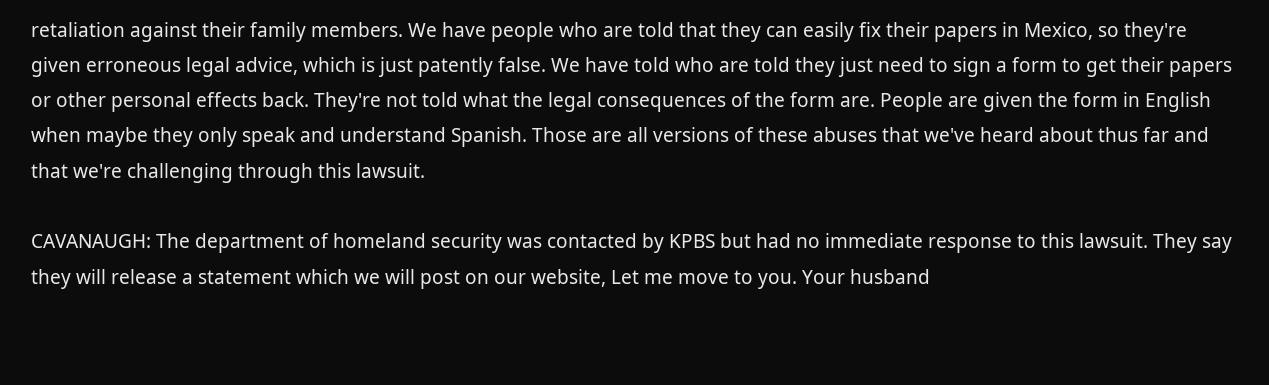retaliation against their family members. We have people who are told that they can easily fix their papers in Mexico, so they're given erroneous legal advice, which is just patently false. We have told who are told they just need to sign a form to get their papers or other personal effects back. They're not told what the legal consequences of the form are. People are given the form in English when maybe they only speak and understand Spanish. Those are all versions of these abuses that we've heard about thus far and that we're challenging through this lawsuit.

CAVANAUGH: The department of homeland security was contacted by KPBS but had no immediate response to this lawsuit. They say they will release a statement which we will post on our website, Let me move to you. Your husband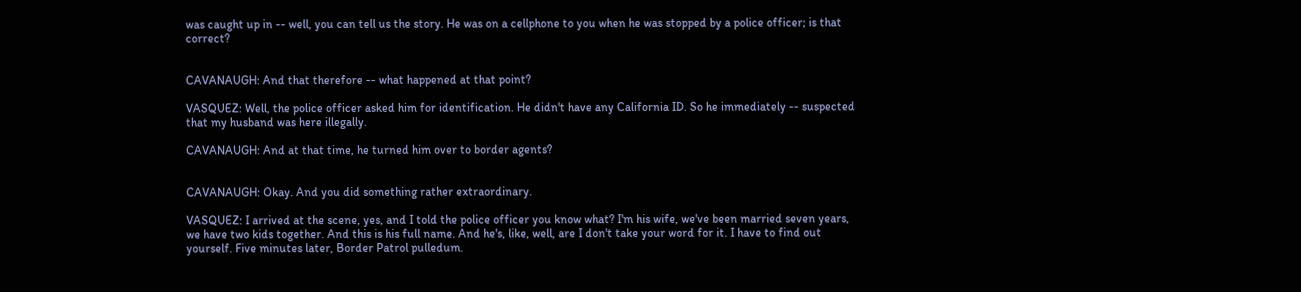was caught up in -- well, you can tell us the story. He was on a cellphone to you when he was stopped by a police officer; is that correct?


CAVANAUGH: And that therefore -- what happened at that point?

VASQUEZ: Well, the police officer asked him for identification. He didn't have any California ID. So he immediately -- suspected that my husband was here illegally.

CAVANAUGH: And at that time, he turned him over to border agents?


CAVANAUGH: Okay. And you did something rather extraordinary.

VASQUEZ: I arrived at the scene, yes, and I told the police officer you know what? I'm his wife, we've been married seven years, we have two kids together. And this is his full name. And he's, like, well, are I don't take your word for it. I have to find out yourself. Five minutes later, Border Patrol pulledum.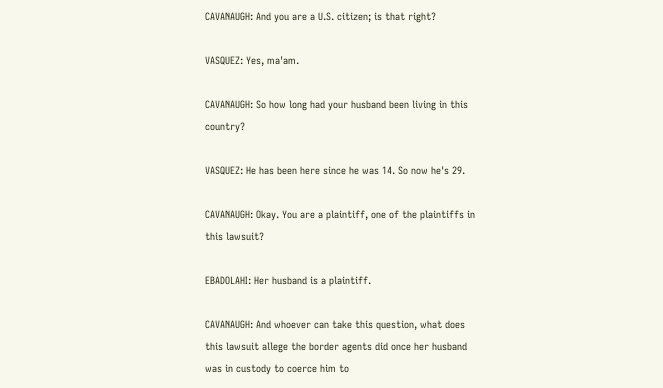CAVANAUGH: And you are a U.S. citizen; is that right?

VASQUEZ: Yes, ma'am.

CAVANAUGH: So how long had your husband been living in this country?

VASQUEZ: He has been here since he was 14. So now he's 29.

CAVANAUGH: Okay. You are a plaintiff, one of the plaintiffs in this lawsuit?

EBADOLAHI: Her husband is a plaintiff.

CAVANAUGH: And whoever can take this question, what does this lawsuit allege the border agents did once her husband was in custody to coerce him to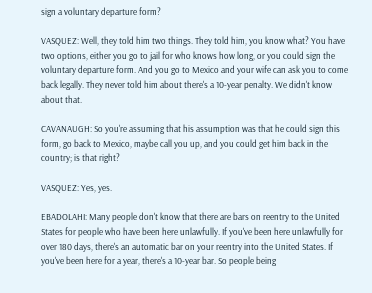sign a voluntary departure form?

VASQUEZ: Well, they told him two things. They told him, you know what? You have two options, either you go to jail for who knows how long, or you could sign the voluntary departure form. And you go to Mexico and your wife can ask you to come back legally. They never told him about there's a 10-year penalty. We didn't know about that.

CAVANAUGH: So you're assuming that his assumption was that he could sign this form, go back to Mexico, maybe call you up, and you could get him back in the country; is that right?

VASQUEZ: Yes, yes.

EBADOLAHI: Many people don't know that there are bars on reentry to the United States for people who have been here unlawfully. If you've been here unlawfully for over 180 days, there's an automatic bar on your reentry into the United States. If you've been here for a year, there's a 10-year bar. So people being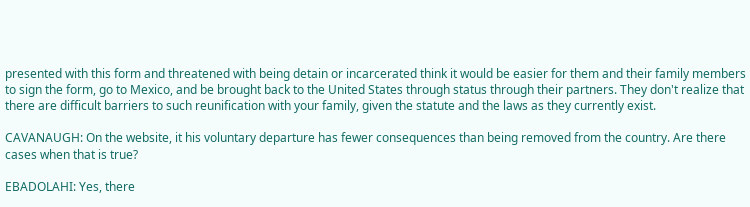presented with this form and threatened with being detain or incarcerated think it would be easier for them and their family members to sign the form, go to Mexico, and be brought back to the United States through status through their partners. They don't realize that there are difficult barriers to such reunification with your family, given the statute and the laws as they currently exist.

CAVANAUGH: On the website, it his voluntary departure has fewer consequences than being removed from the country. Are there cases when that is true?

EBADOLAHI: Yes, there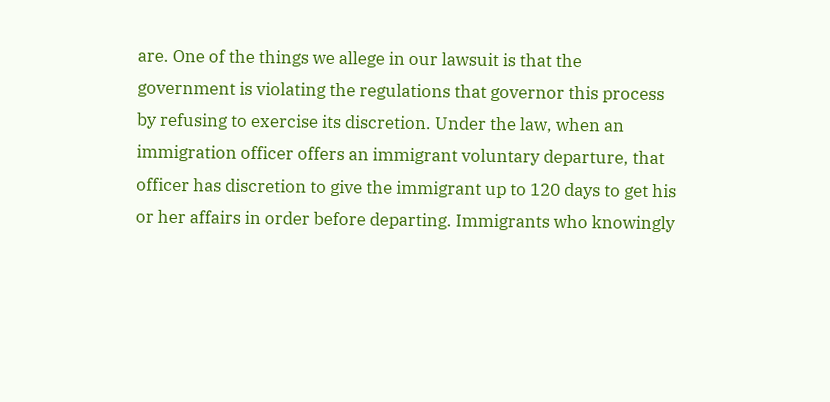are. One of the things we allege in our lawsuit is that the government is violating the regulations that governor this process by refusing to exercise its discretion. Under the law, when an immigration officer offers an immigrant voluntary departure, that officer has discretion to give the immigrant up to 120 days to get his or her affairs in order before departing. Immigrants who knowingly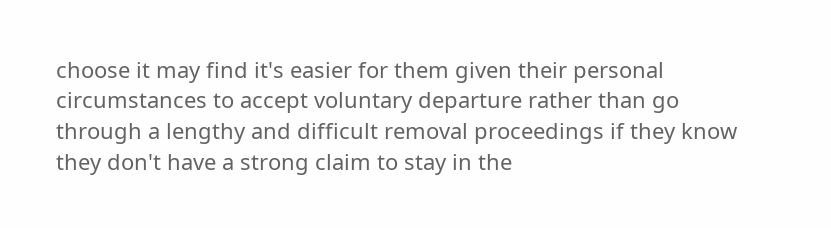choose it may find it's easier for them given their personal circumstances to accept voluntary departure rather than go through a lengthy and difficult removal proceedings if they know they don't have a strong claim to stay in the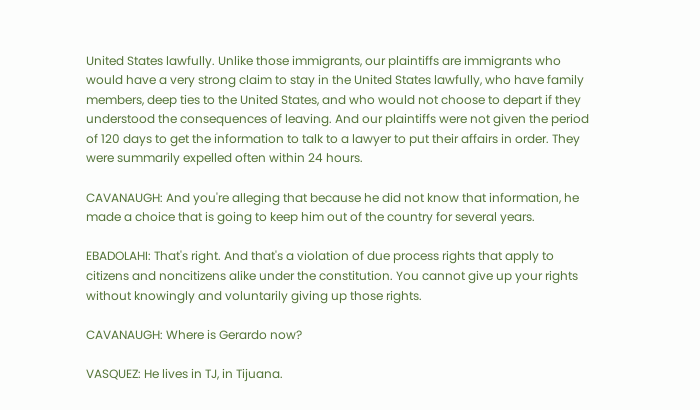United States lawfully. Unlike those immigrants, our plaintiffs are immigrants who would have a very strong claim to stay in the United States lawfully, who have family members, deep ties to the United States, and who would not choose to depart if they understood the consequences of leaving. And our plaintiffs were not given the period of 120 days to get the information to talk to a lawyer to put their affairs in order. They were summarily expelled often within 24 hours.

CAVANAUGH: And you're alleging that because he did not know that information, he made a choice that is going to keep him out of the country for several years.

EBADOLAHI: That's right. And that's a violation of due process rights that apply to citizens and noncitizens alike under the constitution. You cannot give up your rights without knowingly and voluntarily giving up those rights.

CAVANAUGH: Where is Gerardo now?

VASQUEZ: He lives in TJ, in Tijuana.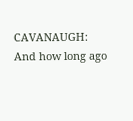CAVANAUGH: And how long ago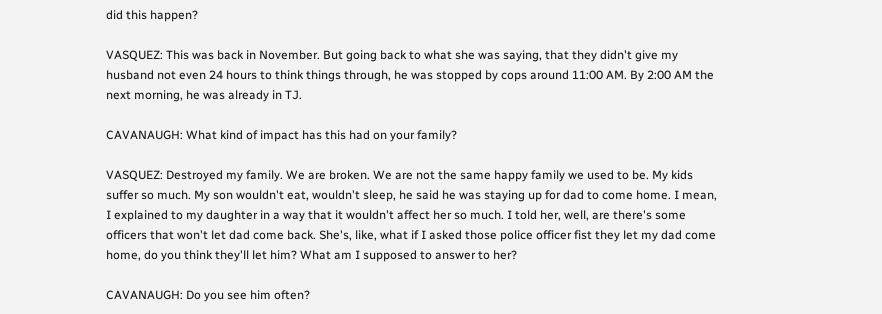did this happen?

VASQUEZ: This was back in November. But going back to what she was saying, that they didn't give my husband not even 24 hours to think things through, he was stopped by cops around 11:00 AM. By 2:00 AM the next morning, he was already in TJ.

CAVANAUGH: What kind of impact has this had on your family?

VASQUEZ: Destroyed my family. We are broken. We are not the same happy family we used to be. My kids suffer so much. My son wouldn't eat, wouldn't sleep, he said he was staying up for dad to come home. I mean, I explained to my daughter in a way that it wouldn't affect her so much. I told her, well, are there's some officers that won't let dad come back. She's, like, what if I asked those police officer fist they let my dad come home, do you think they'll let him? What am I supposed to answer to her?

CAVANAUGH: Do you see him often?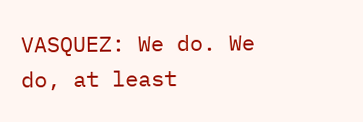VASQUEZ: We do. We do, at least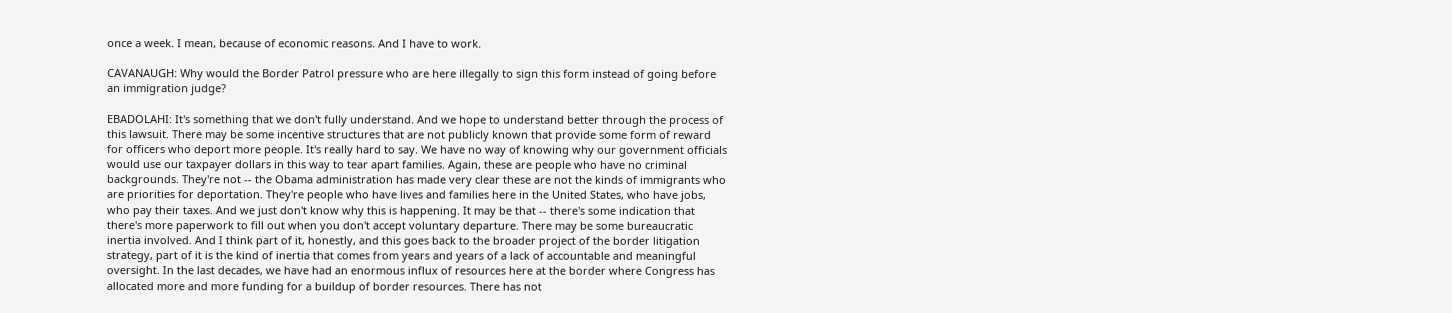once a week. I mean, because of economic reasons. And I have to work.

CAVANAUGH: Why would the Border Patrol pressure who are here illegally to sign this form instead of going before an immigration judge?

EBADOLAHI: It's something that we don't fully understand. And we hope to understand better through the process of this lawsuit. There may be some incentive structures that are not publicly known that provide some form of reward for officers who deport more people. It's really hard to say. We have no way of knowing why our government officials would use our taxpayer dollars in this way to tear apart families. Again, these are people who have no criminal backgrounds. They're not -- the Obama administration has made very clear these are not the kinds of immigrants who are priorities for deportation. They're people who have lives and families here in the United States, who have jobs, who pay their taxes. And we just don't know why this is happening. It may be that -- there's some indication that there's more paperwork to fill out when you don't accept voluntary departure. There may be some bureaucratic inertia involved. And I think part of it, honestly, and this goes back to the broader project of the border litigation strategy, part of it is the kind of inertia that comes from years and years of a lack of accountable and meaningful oversight. In the last decades, we have had an enormous influx of resources here at the border where Congress has allocated more and more funding for a buildup of border resources. There has not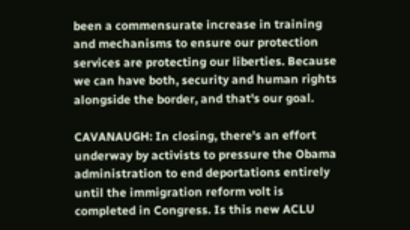been a commensurate increase in training and mechanisms to ensure our protection services are protecting our liberties. Because we can have both, security and human rights alongside the border, and that's our goal.

CAVANAUGH: In closing, there's an effort underway by activists to pressure the Obama administration to end deportations entirely until the immigration reform volt is completed in Congress. Is this new ACLU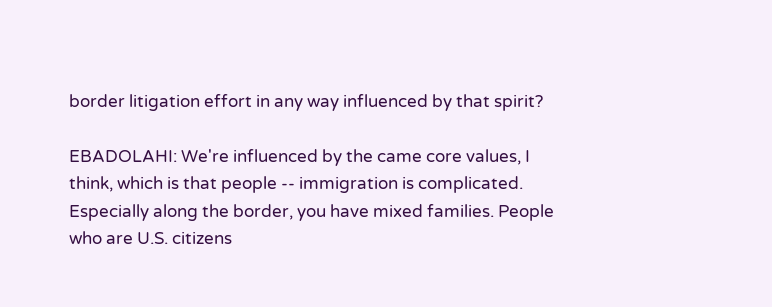border litigation effort in any way influenced by that spirit?

EBADOLAHI: We're influenced by the came core values, I think, which is that people -- immigration is complicated. Especially along the border, you have mixed families. People who are U.S. citizens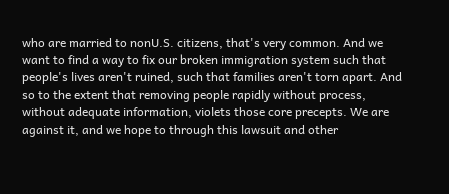who are married to nonU.S. citizens, that's very common. And we want to find a way to fix our broken immigration system such that people's lives aren't ruined, such that families aren't torn apart. And so to the extent that removing people rapidly without process, without adequate information, violets those core precepts. We are against it, and we hope to through this lawsuit and other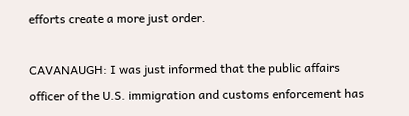efforts create a more just order.

CAVANAUGH: I was just informed that the public affairs officer of the U.S. immigration and customs enforcement has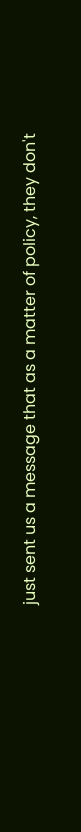just sent us a message that as a matter of policy, they don't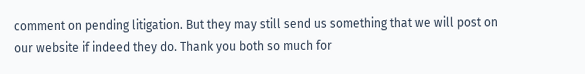comment on pending litigation. But they may still send us something that we will post on our website if indeed they do. Thank you both so much for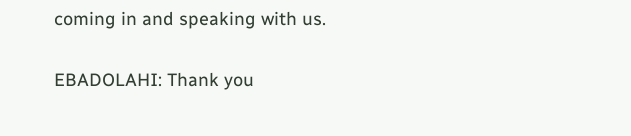coming in and speaking with us.

EBADOLAHI: Thank you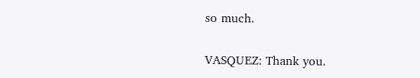so much.

VASQUEZ: Thank you.